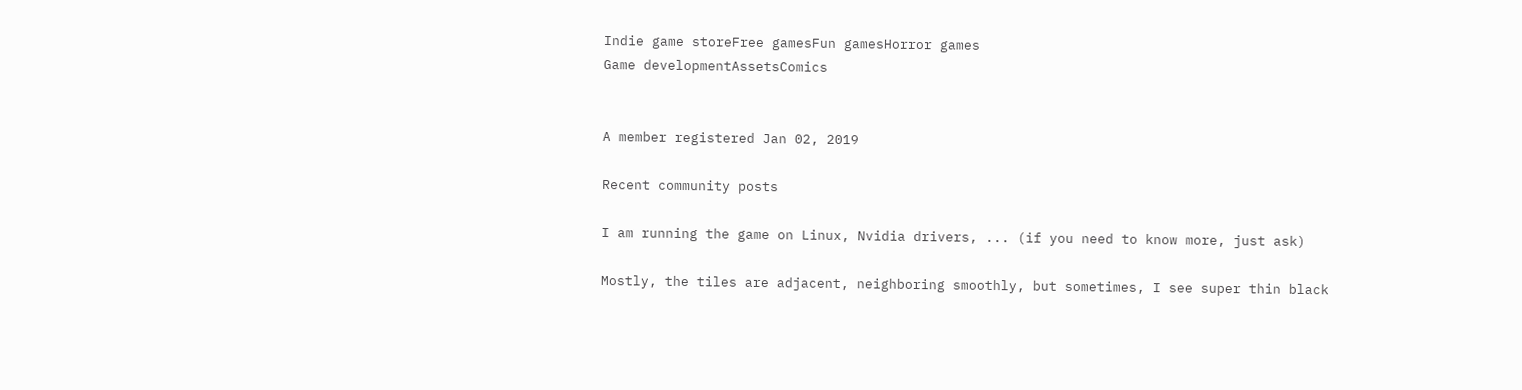Indie game storeFree gamesFun gamesHorror games
Game developmentAssetsComics


A member registered Jan 02, 2019

Recent community posts

I am running the game on Linux, Nvidia drivers, ... (if you need to know more, just ask)

Mostly, the tiles are adjacent, neighboring smoothly, but sometimes, I see super thin black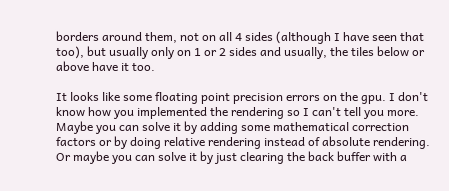borders around them, not on all 4 sides (although I have seen that too), but usually only on 1 or 2 sides and usually, the tiles below or above have it too.

It looks like some floating point precision errors on the gpu. I don't know how you implemented the rendering so I can't tell you more. Maybe you can solve it by adding some mathematical correction factors or by doing relative rendering instead of absolute rendering. Or maybe you can solve it by just clearing the back buffer with a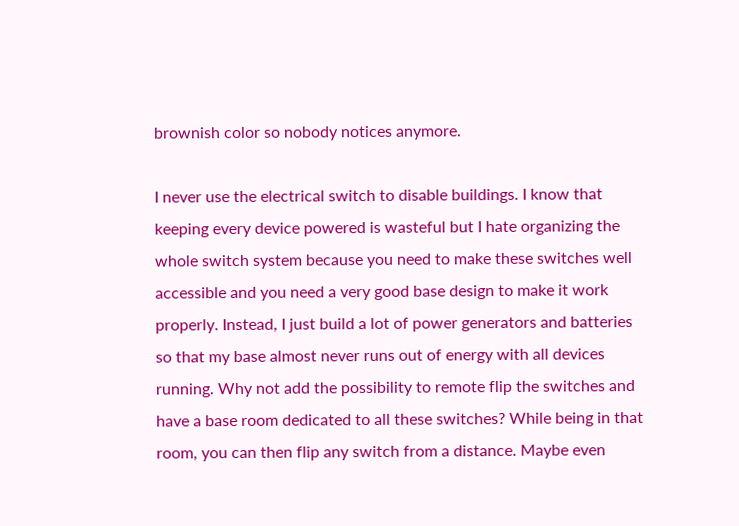brownish color so nobody notices anymore.

I never use the electrical switch to disable buildings. I know that keeping every device powered is wasteful but I hate organizing the whole switch system because you need to make these switches well accessible and you need a very good base design to make it work properly. Instead, I just build a lot of power generators and batteries so that my base almost never runs out of energy with all devices running. Why not add the possibility to remote flip the switches and have a base room dedicated to all these switches? While being in that room, you can then flip any switch from a distance. Maybe even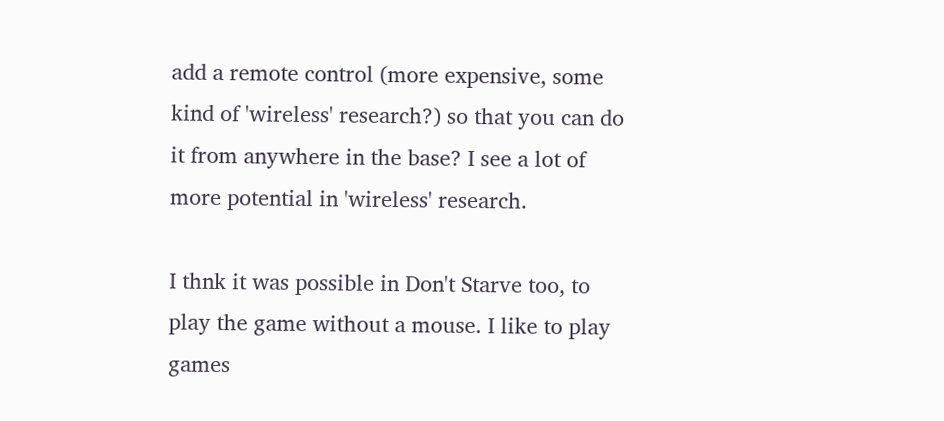add a remote control (more expensive, some kind of 'wireless' research?) so that you can do it from anywhere in the base? I see a lot of more potential in 'wireless' research.

I thnk it was possible in Don't Starve too, to play the game without a mouse. I like to play games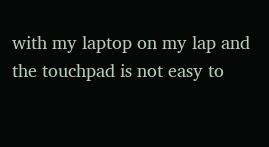with my laptop on my lap and the touchpad is not easy to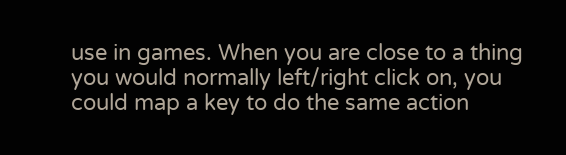use in games. When you are close to a thing you would normally left/right click on, you could map a key to do the same action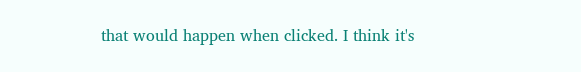that would happen when clicked. I think it's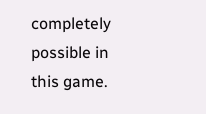completely possible in this game.